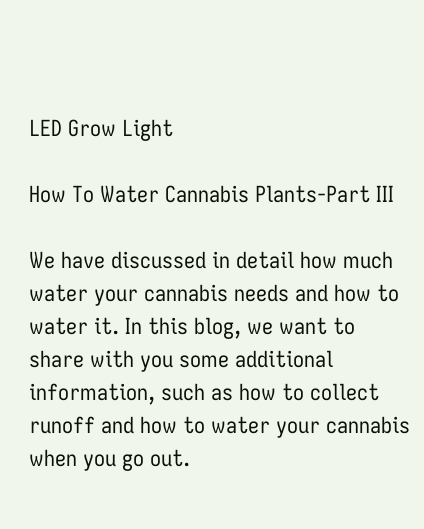LED Grow Light

How To Water Cannabis Plants-Part III

We have discussed in detail how much water your cannabis needs and how to water it. In this blog, we want to share with you some additional information, such as how to collect runoff and how to water your cannabis when you go out.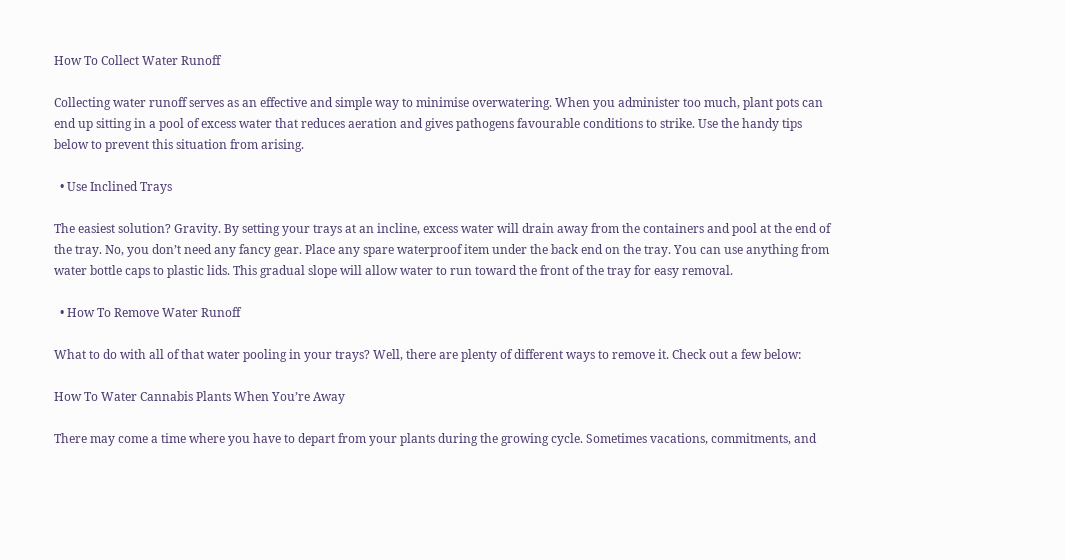How To Collect Water Runoff

Collecting water runoff serves as an effective and simple way to minimise overwatering. When you administer too much, plant pots can end up sitting in a pool of excess water that reduces aeration and gives pathogens favourable conditions to strike. Use the handy tips below to prevent this situation from arising.

  • Use Inclined Trays

The easiest solution? Gravity. By setting your trays at an incline, excess water will drain away from the containers and pool at the end of the tray. No, you don’t need any fancy gear. Place any spare waterproof item under the back end on the tray. You can use anything from water bottle caps to plastic lids. This gradual slope will allow water to run toward the front of the tray for easy removal.

  • How To Remove Water Runoff

What to do with all of that water pooling in your trays? Well, there are plenty of different ways to remove it. Check out a few below:

How To Water Cannabis Plants When You’re Away

There may come a time where you have to depart from your plants during the growing cycle. Sometimes vacations, commitments, and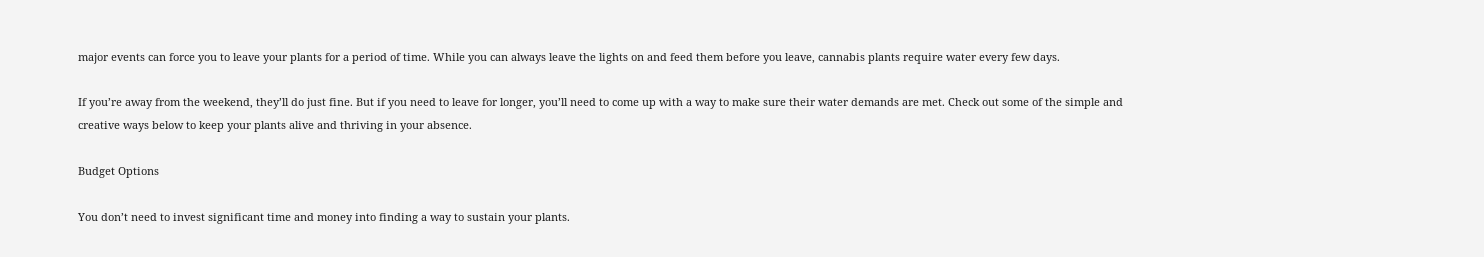major events can force you to leave your plants for a period of time. While you can always leave the lights on and feed them before you leave, cannabis plants require water every few days.

If you’re away from the weekend, they’ll do just fine. But if you need to leave for longer, you’ll need to come up with a way to make sure their water demands are met. Check out some of the simple and creative ways below to keep your plants alive and thriving in your absence.

Budget Options

You don’t need to invest significant time and money into finding a way to sustain your plants.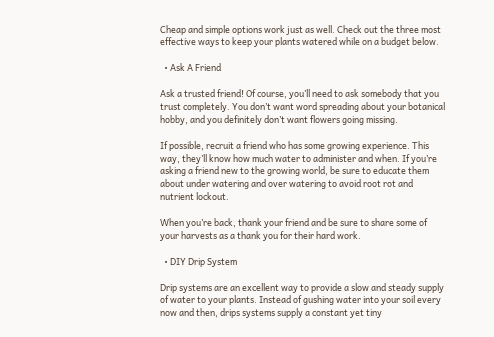Cheap and simple options work just as well. Check out the three most effective ways to keep your plants watered while on a budget below.

  • Ask A Friend

Ask a trusted friend! Of course, you’ll need to ask somebody that you trust completely. You don’t want word spreading about your botanical hobby, and you definitely don’t want flowers going missing.

If possible, recruit a friend who has some growing experience. This way, they’ll know how much water to administer and when. If you’re asking a friend new to the growing world, be sure to educate them about under watering and over watering to avoid root rot and nutrient lockout.

When you’re back, thank your friend and be sure to share some of your harvests as a thank you for their hard work.

  • DIY Drip System

Drip systems are an excellent way to provide a slow and steady supply of water to your plants. Instead of gushing water into your soil every now and then, drips systems supply a constant yet tiny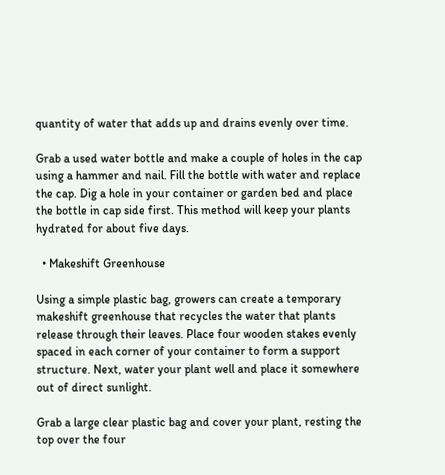quantity of water that adds up and drains evenly over time.

Grab a used water bottle and make a couple of holes in the cap using a hammer and nail. Fill the bottle with water and replace the cap. Dig a hole in your container or garden bed and place the bottle in cap side first. This method will keep your plants hydrated for about five days.

  • Makeshift Greenhouse

Using a simple plastic bag, growers can create a temporary makeshift greenhouse that recycles the water that plants release through their leaves. Place four wooden stakes evenly spaced in each corner of your container to form a support structure. Next, water your plant well and place it somewhere out of direct sunlight.

Grab a large clear plastic bag and cover your plant, resting the top over the four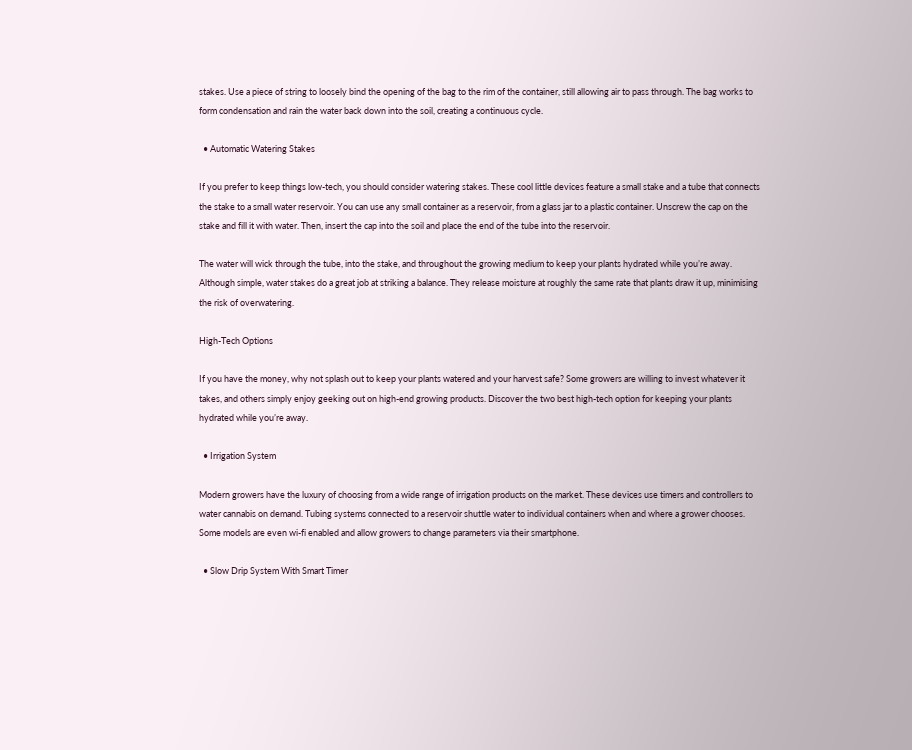stakes. Use a piece of string to loosely bind the opening of the bag to the rim of the container, still allowing air to pass through. The bag works to form condensation and rain the water back down into the soil, creating a continuous cycle.

  • Automatic Watering Stakes

If you prefer to keep things low-tech, you should consider watering stakes. These cool little devices feature a small stake and a tube that connects the stake to a small water reservoir. You can use any small container as a reservoir, from a glass jar to a plastic container. Unscrew the cap on the stake and fill it with water. Then, insert the cap into the soil and place the end of the tube into the reservoir.

The water will wick through the tube, into the stake, and throughout the growing medium to keep your plants hydrated while you’re away. Although simple, water stakes do a great job at striking a balance. They release moisture at roughly the same rate that plants draw it up, minimising the risk of overwatering.

High-Tech Options

If you have the money, why not splash out to keep your plants watered and your harvest safe? Some growers are willing to invest whatever it takes, and others simply enjoy geeking out on high-end growing products. Discover the two best high-tech option for keeping your plants hydrated while you’re away.

  • Irrigation System

Modern growers have the luxury of choosing from a wide range of irrigation products on the market. These devices use timers and controllers to water cannabis on demand. Tubing systems connected to a reservoir shuttle water to individual containers when and where a grower chooses. Some models are even wi-fi enabled and allow growers to change parameters via their smartphone.

  • Slow Drip System With Smart Timer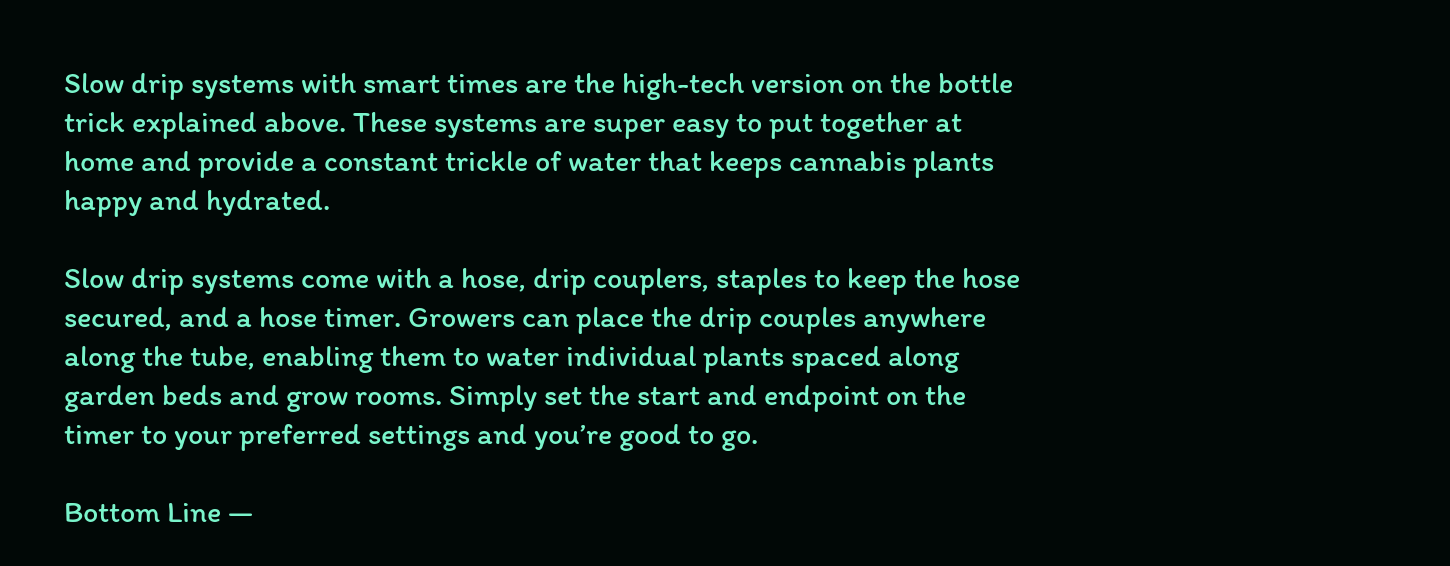Slow drip systems with smart times are the high-tech version on the bottle trick explained above. These systems are super easy to put together at home and provide a constant trickle of water that keeps cannabis plants happy and hydrated.

Slow drip systems come with a hose, drip couplers, staples to keep the hose secured, and a hose timer. Growers can place the drip couples anywhere along the tube, enabling them to water individual plants spaced along garden beds and grow rooms. Simply set the start and endpoint on the timer to your preferred settings and you’re good to go.

Bottom Line —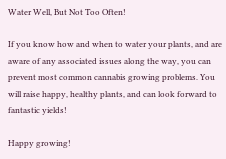Water Well, But Not Too Often!

If you know how and when to water your plants, and are aware of any associated issues along the way, you can prevent most common cannabis growing problems. You will raise happy, healthy plants, and can look forward to fantastic yields!

Happy growing!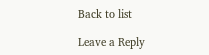Back to list

Leave a Reply